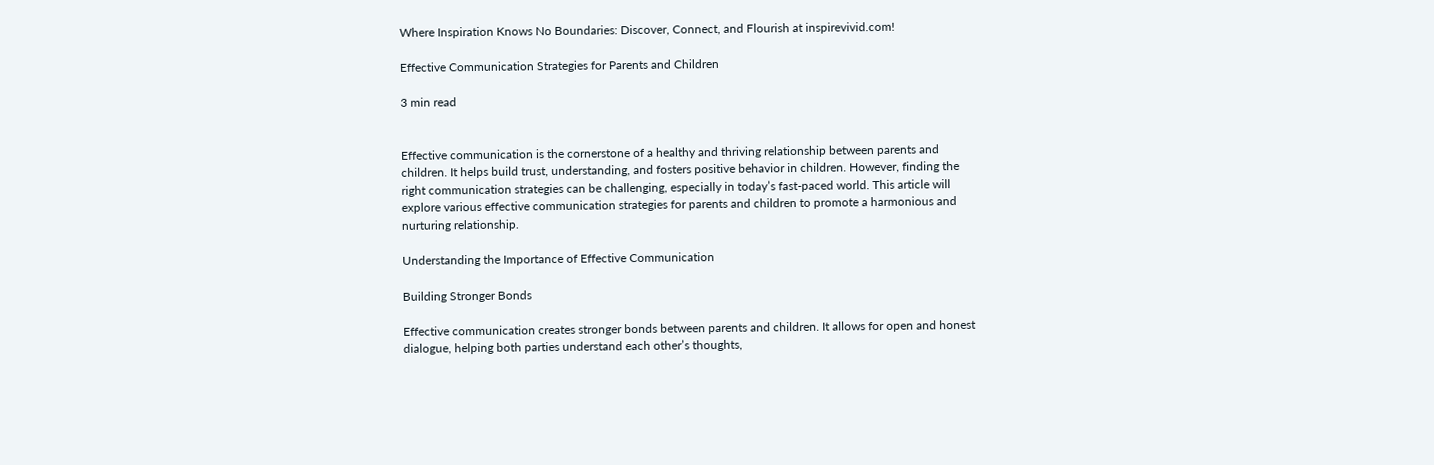Where Inspiration Knows No Boundaries: Discover, Connect, and Flourish at inspirevivid.com!

Effective Communication Strategies for Parents and Children

3 min read


Effective communication is the cornerstone of a healthy and thriving relationship between parents and children. It helps build trust, understanding, and fosters positive behavior in children. However, finding the right communication strategies can be challenging, especially in today’s fast-paced world. This article will explore various effective communication strategies for parents and children to promote a harmonious and nurturing relationship.

Understanding the Importance of Effective Communication

Building Stronger Bonds

Effective communication creates stronger bonds between parents and children. It allows for open and honest dialogue, helping both parties understand each other’s thoughts,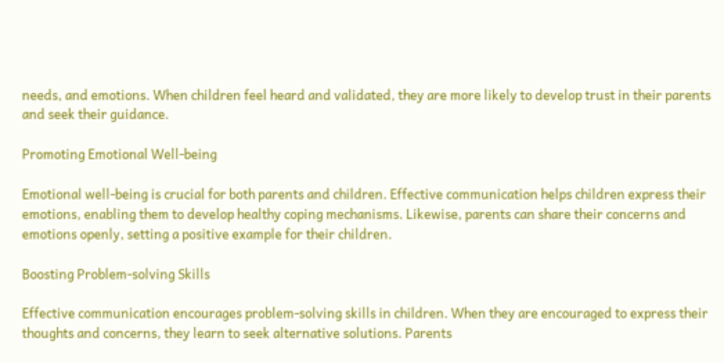needs, and emotions. When children feel heard and validated, they are more likely to develop trust in their parents and seek their guidance.

Promoting Emotional Well-being

Emotional well-being is crucial for both parents and children. Effective communication helps children express their emotions, enabling them to develop healthy coping mechanisms. Likewise, parents can share their concerns and emotions openly, setting a positive example for their children.

Boosting Problem-solving Skills

Effective communication encourages problem-solving skills in children. When they are encouraged to express their thoughts and concerns, they learn to seek alternative solutions. Parents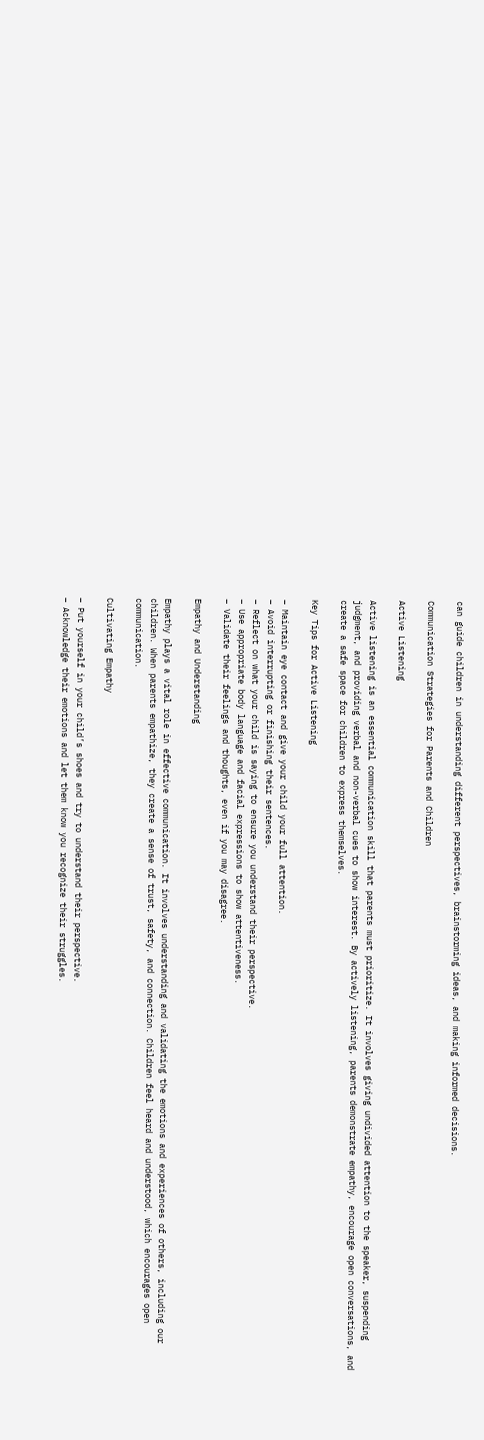can guide children in understanding different perspectives, brainstorming ideas, and making informed decisions.

Communication Strategies for Parents and Children

Active Listening

Active listening is an essential communication skill that parents must prioritize. It involves giving undivided attention to the speaker, suspending judgment, and providing verbal and non-verbal cues to show interest. By actively listening, parents demonstrate empathy, encourage open conversations, and create a safe space for children to express themselves.

Key Tips for Active Listening

– Maintain eye contact and give your child your full attention.
– Avoid interrupting or finishing their sentences.
– Reflect on what your child is saying to ensure you understand their perspective.
– Use appropriate body language and facial expressions to show attentiveness.
– Validate their feelings and thoughts, even if you may disagree.

Empathy and Understanding

Empathy plays a vital role in effective communication. It involves understanding and validating the emotions and experiences of others, including our children. When parents empathize, they create a sense of trust, safety, and connection. Children feel heard and understood, which encourages open communication.

Cultivating Empathy

– Put yourself in your child’s shoes and try to understand their perspective.
– Acknowledge their emotions and let them know you recognize their struggles.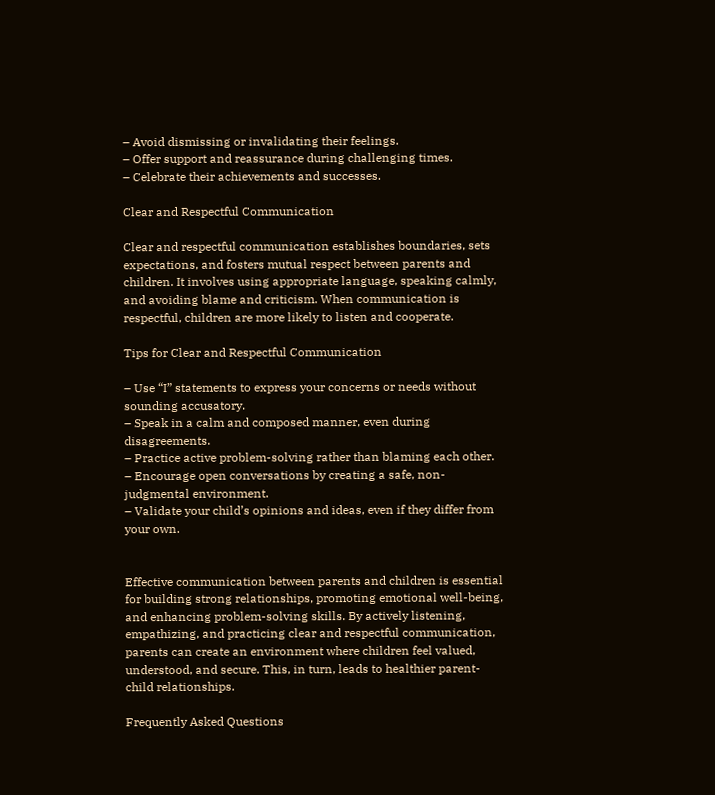– Avoid dismissing or invalidating their feelings.
– Offer support and reassurance during challenging times.
– Celebrate their achievements and successes.

Clear and Respectful Communication

Clear and respectful communication establishes boundaries, sets expectations, and fosters mutual respect between parents and children. It involves using appropriate language, speaking calmly, and avoiding blame and criticism. When communication is respectful, children are more likely to listen and cooperate.

Tips for Clear and Respectful Communication

– Use “I” statements to express your concerns or needs without sounding accusatory.
– Speak in a calm and composed manner, even during disagreements.
– Practice active problem-solving rather than blaming each other.
– Encourage open conversations by creating a safe, non-judgmental environment.
– Validate your child’s opinions and ideas, even if they differ from your own.


Effective communication between parents and children is essential for building strong relationships, promoting emotional well-being, and enhancing problem-solving skills. By actively listening, empathizing, and practicing clear and respectful communication, parents can create an environment where children feel valued, understood, and secure. This, in turn, leads to healthier parent-child relationships.

Frequently Asked Questions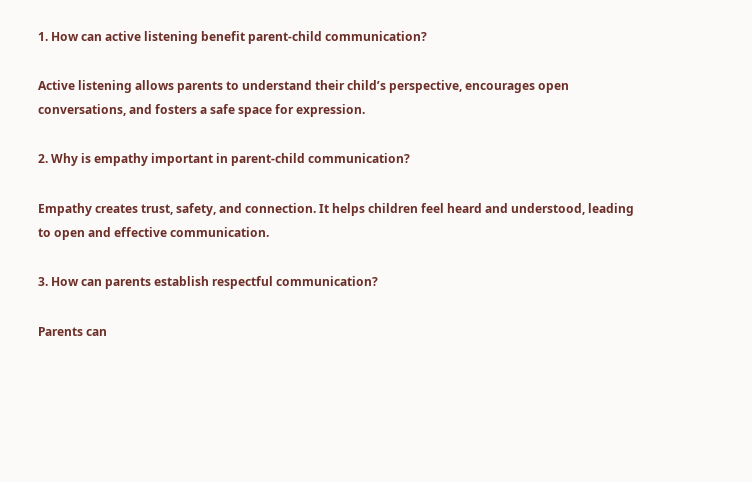1. How can active listening benefit parent-child communication?

Active listening allows parents to understand their child’s perspective, encourages open conversations, and fosters a safe space for expression.

2. Why is empathy important in parent-child communication?

Empathy creates trust, safety, and connection. It helps children feel heard and understood, leading to open and effective communication.

3. How can parents establish respectful communication?

Parents can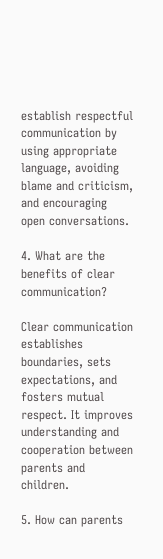establish respectful communication by using appropriate language, avoiding blame and criticism, and encouraging open conversations.

4. What are the benefits of clear communication?

Clear communication establishes boundaries, sets expectations, and fosters mutual respect. It improves understanding and cooperation between parents and children.

5. How can parents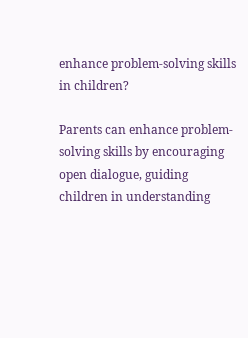enhance problem-solving skills in children?

Parents can enhance problem-solving skills by encouraging open dialogue, guiding children in understanding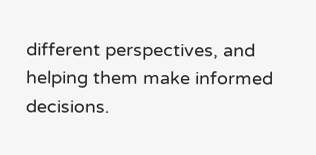different perspectives, and helping them make informed decisions.